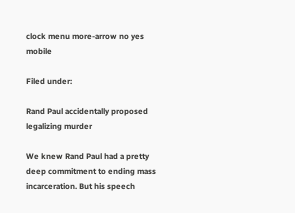clock menu more-arrow no yes mobile

Filed under:

Rand Paul accidentally proposed legalizing murder

We knew Rand Paul had a pretty deep commitment to ending mass incarceration. But his speech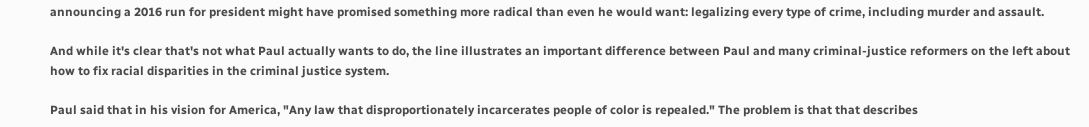announcing a 2016 run for president might have promised something more radical than even he would want: legalizing every type of crime, including murder and assault.

And while it's clear that's not what Paul actually wants to do, the line illustrates an important difference between Paul and many criminal-justice reformers on the left about how to fix racial disparities in the criminal justice system.

Paul said that in his vision for America, "Any law that disproportionately incarcerates people of color is repealed." The problem is that that describes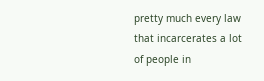pretty much every law that incarcerates a lot of people in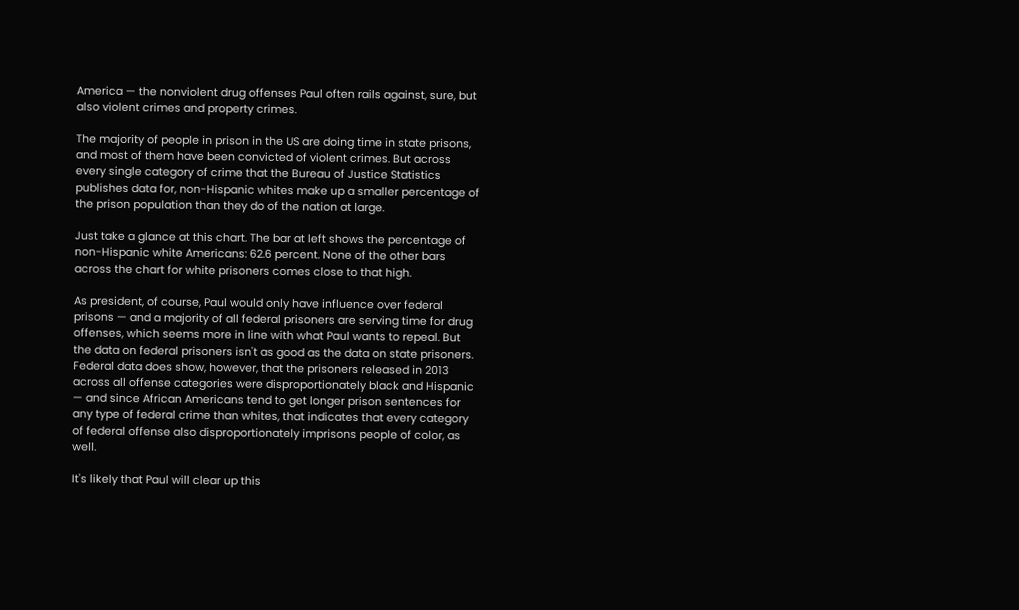America — the nonviolent drug offenses Paul often rails against, sure, but also violent crimes and property crimes.

The majority of people in prison in the US are doing time in state prisons, and most of them have been convicted of violent crimes. But across every single category of crime that the Bureau of Justice Statistics publishes data for, non-Hispanic whites make up a smaller percentage of the prison population than they do of the nation at large.

Just take a glance at this chart. The bar at left shows the percentage of non-Hispanic white Americans: 62.6 percent. None of the other bars across the chart for white prisoners comes close to that high.

As president, of course, Paul would only have influence over federal prisons — and a majority of all federal prisoners are serving time for drug offenses, which seems more in line with what Paul wants to repeal. But the data on federal prisoners isn't as good as the data on state prisoners. Federal data does show, however, that the prisoners released in 2013 across all offense categories were disproportionately black and Hispanic — and since African Americans tend to get longer prison sentences for any type of federal crime than whites, that indicates that every category of federal offense also disproportionately imprisons people of color, as well.

It's likely that Paul will clear up this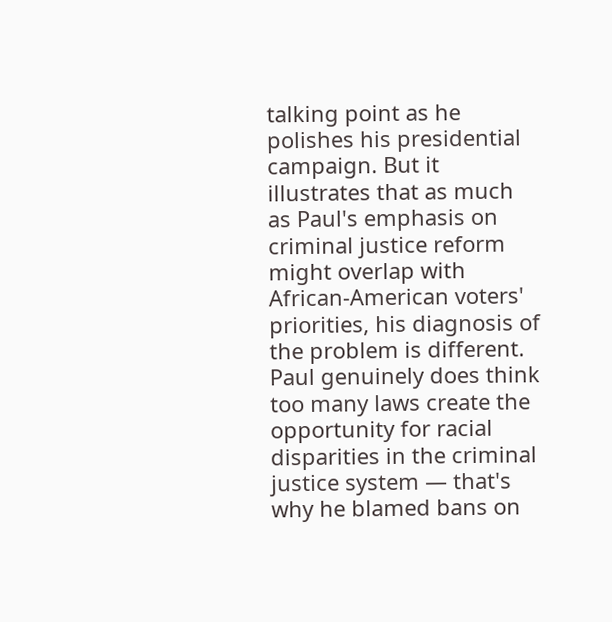talking point as he polishes his presidential campaign. But it illustrates that as much as Paul's emphasis on criminal justice reform might overlap with African-American voters' priorities, his diagnosis of the problem is different. Paul genuinely does think too many laws create the opportunity for racial disparities in the criminal justice system — that's why he blamed bans on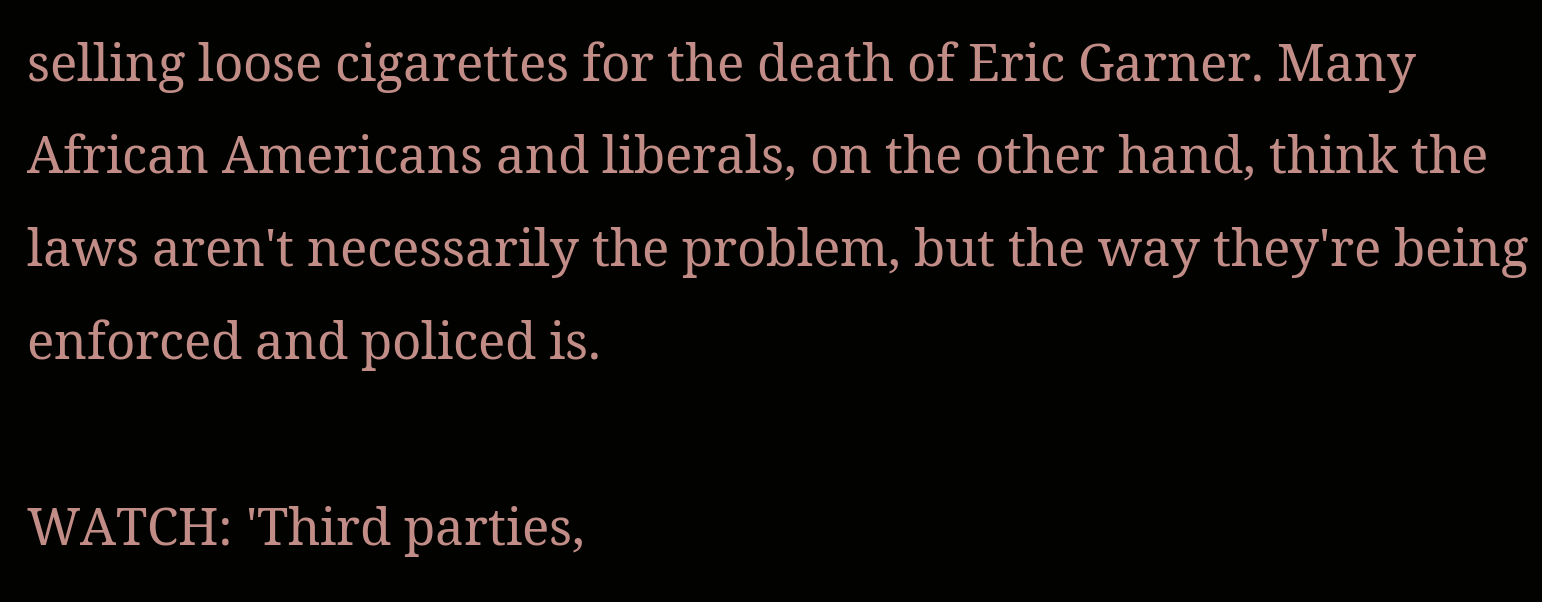selling loose cigarettes for the death of Eric Garner. Many African Americans and liberals, on the other hand, think the laws aren't necessarily the problem, but the way they're being enforced and policed is.

WATCH: 'Third parties,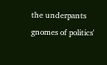the underpants gnomes of politics'